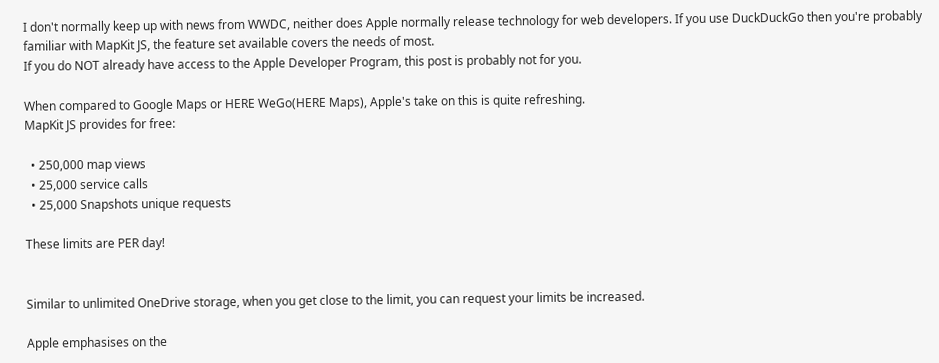I don't normally keep up with news from WWDC, neither does Apple normally release technology for web developers. If you use DuckDuckGo then you're probably familiar with MapKit JS, the feature set available covers the needs of most.
If you do NOT already have access to the Apple Developer Program, this post is probably not for you.

When compared to Google Maps or HERE WeGo(HERE Maps), Apple's take on this is quite refreshing.
MapKit JS provides for free:

  • 250,000 map views
  • 25,000 service calls
  • 25,000 Snapshots unique requests

These limits are PER day!


Similar to unlimited OneDrive storage, when you get close to the limit, you can request your limits be increased.

Apple emphasises on the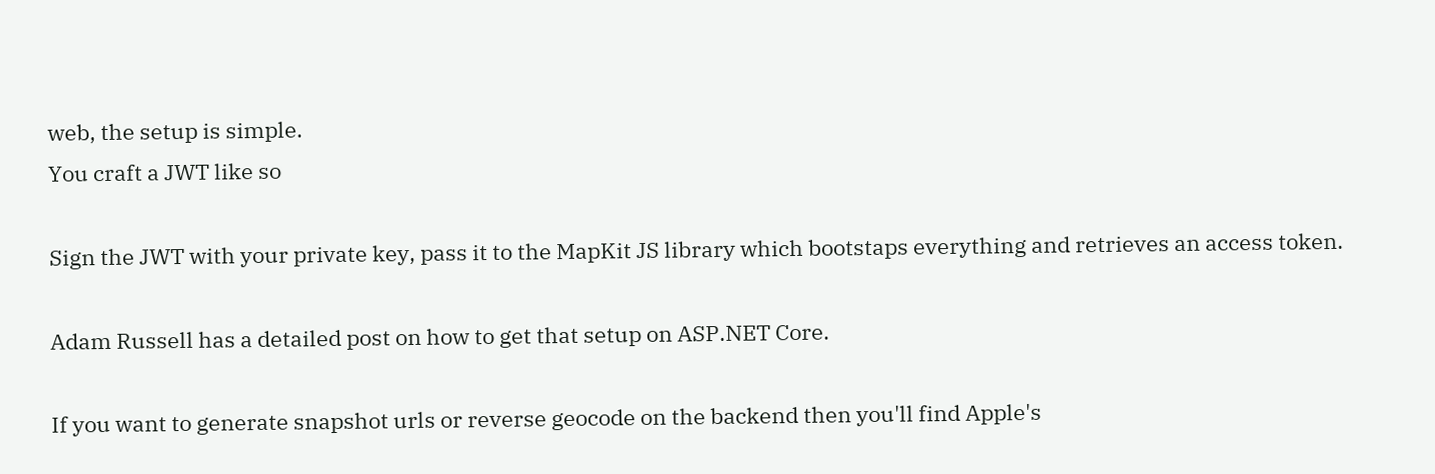web, the setup is simple.
You craft a JWT like so

Sign the JWT with your private key, pass it to the MapKit JS library which bootstaps everything and retrieves an access token.

Adam Russell has a detailed post on how to get that setup on ASP.NET Core.

If you want to generate snapshot urls or reverse geocode on the backend then you'll find Apple's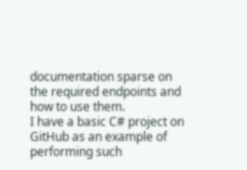documentation sparse on the required endpoints and how to use them.
I have a basic C# project on GitHub as an example of performing such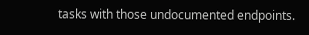tasks with those undocumented endpoints.